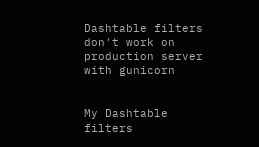Dashtable filters don't work on production server with gunicorn


My Dashtable filters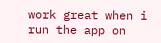work great when i run the app on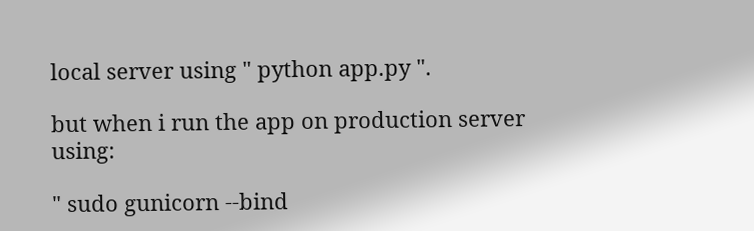local server using " python app.py ".

but when i run the app on production server using:

" sudo gunicorn --bind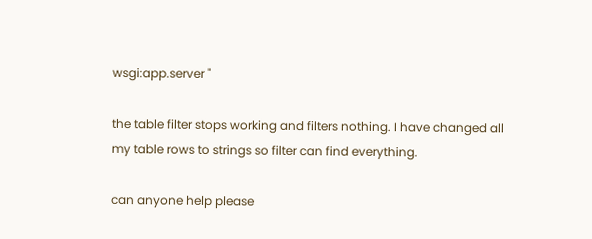wsgi:app.server "

the table filter stops working and filters nothing. I have changed all my table rows to strings so filter can find everything.

can anyone help please